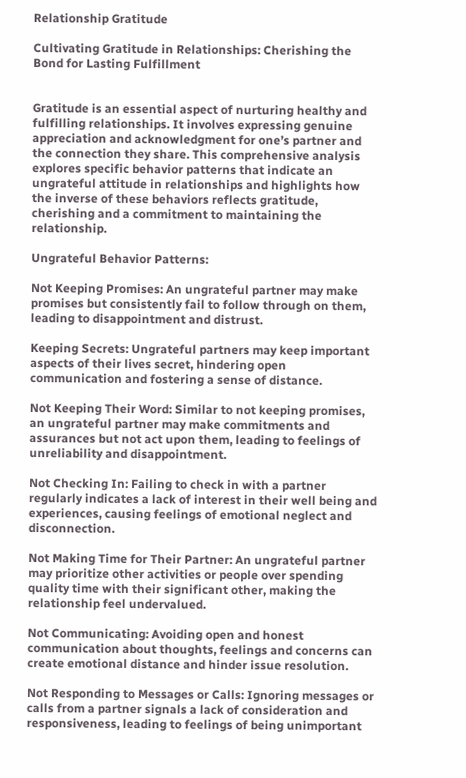Relationship Gratitude

Cultivating Gratitude in Relationships: Cherishing the Bond for Lasting Fulfillment


Gratitude is an essential aspect of nurturing healthy and fulfilling relationships. It involves expressing genuine appreciation and acknowledgment for one’s partner and the connection they share. This comprehensive analysis explores specific behavior patterns that indicate an ungrateful attitude in relationships and highlights how the inverse of these behaviors reflects gratitude, cherishing and a commitment to maintaining the relationship.

Ungrateful Behavior Patterns:

Not Keeping Promises: An ungrateful partner may make promises but consistently fail to follow through on them, leading to disappointment and distrust.

Keeping Secrets: Ungrateful partners may keep important aspects of their lives secret, hindering open communication and fostering a sense of distance.

Not Keeping Their Word: Similar to not keeping promises, an ungrateful partner may make commitments and assurances but not act upon them, leading to feelings of unreliability and disappointment.

Not Checking In: Failing to check in with a partner regularly indicates a lack of interest in their well being and experiences, causing feelings of emotional neglect and disconnection.

Not Making Time for Their Partner: An ungrateful partner may prioritize other activities or people over spending quality time with their significant other, making the relationship feel undervalued.

Not Communicating: Avoiding open and honest communication about thoughts, feelings and concerns can create emotional distance and hinder issue resolution.

Not Responding to Messages or Calls: Ignoring messages or calls from a partner signals a lack of consideration and responsiveness, leading to feelings of being unimportant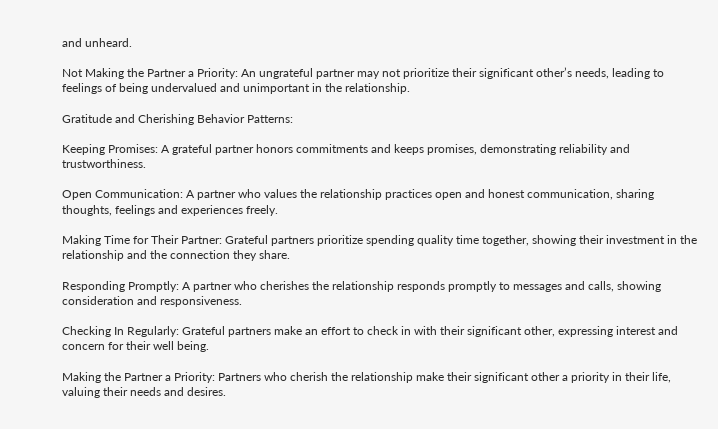and unheard.

Not Making the Partner a Priority: An ungrateful partner may not prioritize their significant other’s needs, leading to feelings of being undervalued and unimportant in the relationship.

Gratitude and Cherishing Behavior Patterns:

Keeping Promises: A grateful partner honors commitments and keeps promises, demonstrating reliability and trustworthiness.

Open Communication: A partner who values the relationship practices open and honest communication, sharing thoughts, feelings and experiences freely.

Making Time for Their Partner: Grateful partners prioritize spending quality time together, showing their investment in the relationship and the connection they share.

Responding Promptly: A partner who cherishes the relationship responds promptly to messages and calls, showing consideration and responsiveness.

Checking In Regularly: Grateful partners make an effort to check in with their significant other, expressing interest and concern for their well being.

Making the Partner a Priority: Partners who cherish the relationship make their significant other a priority in their life, valuing their needs and desires.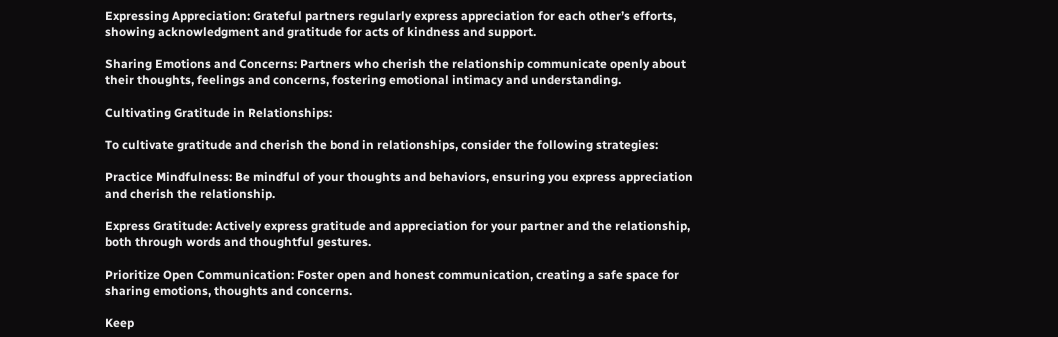Expressing Appreciation: Grateful partners regularly express appreciation for each other’s efforts, showing acknowledgment and gratitude for acts of kindness and support.

Sharing Emotions and Concerns: Partners who cherish the relationship communicate openly about their thoughts, feelings and concerns, fostering emotional intimacy and understanding.

Cultivating Gratitude in Relationships:

To cultivate gratitude and cherish the bond in relationships, consider the following strategies:

Practice Mindfulness: Be mindful of your thoughts and behaviors, ensuring you express appreciation and cherish the relationship.

Express Gratitude: Actively express gratitude and appreciation for your partner and the relationship, both through words and thoughtful gestures.

Prioritize Open Communication: Foster open and honest communication, creating a safe space for sharing emotions, thoughts and concerns.

Keep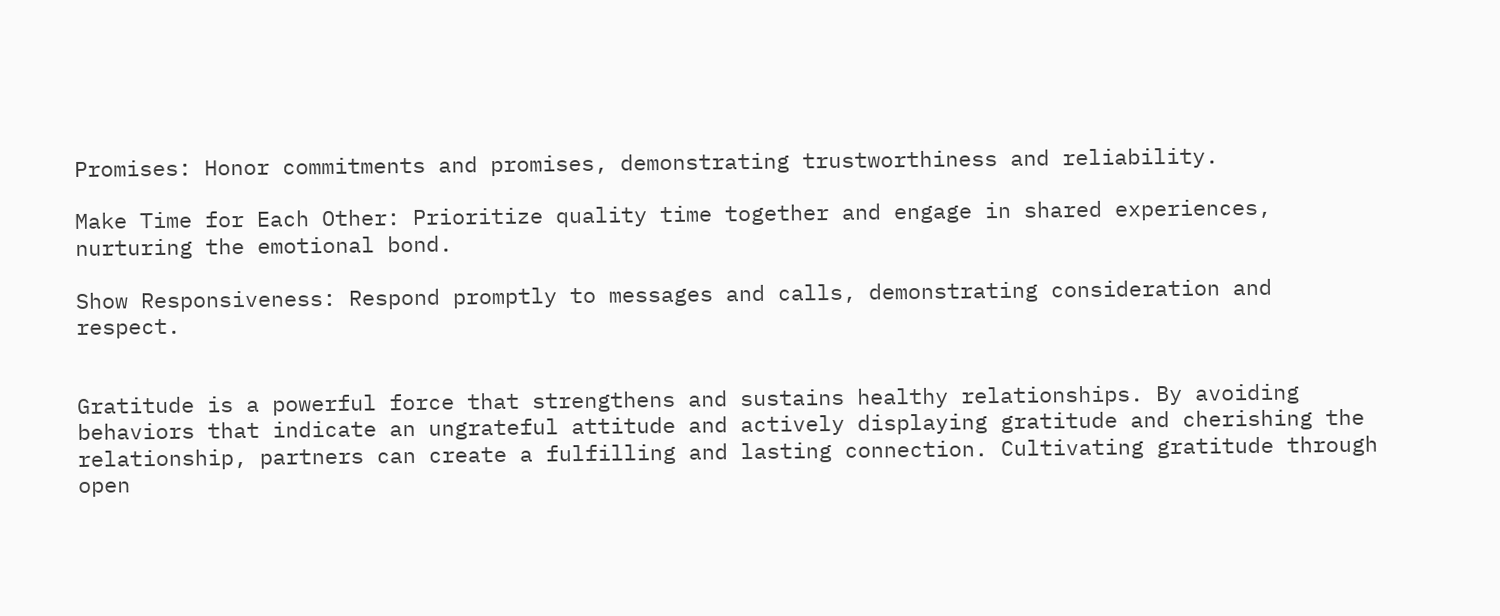Promises: Honor commitments and promises, demonstrating trustworthiness and reliability.

Make Time for Each Other: Prioritize quality time together and engage in shared experiences, nurturing the emotional bond.

Show Responsiveness: Respond promptly to messages and calls, demonstrating consideration and respect.


Gratitude is a powerful force that strengthens and sustains healthy relationships. By avoiding behaviors that indicate an ungrateful attitude and actively displaying gratitude and cherishing the relationship, partners can create a fulfilling and lasting connection. Cultivating gratitude through open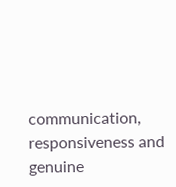communication, responsiveness and genuine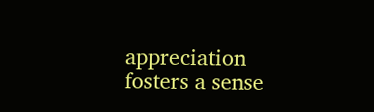appreciation fosters a sense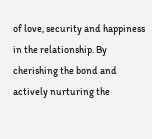of love, security and happiness in the relationship. By cherishing the bond and actively nurturing the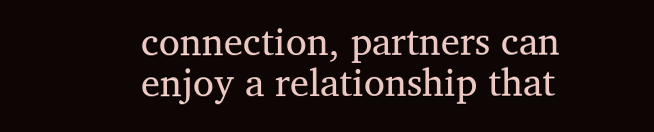connection, partners can enjoy a relationship that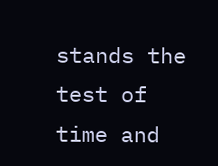stands the test of time and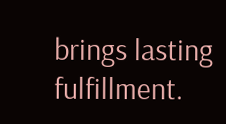brings lasting fulfillment.